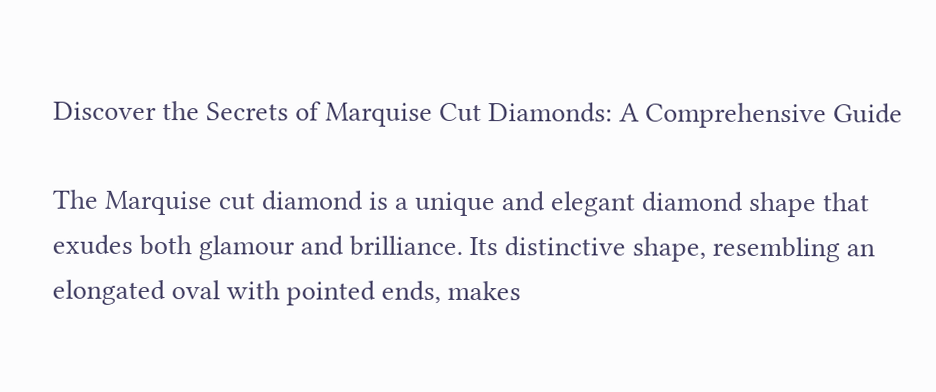Discover the Secrets of Marquise Cut Diamonds: A Comprehensive Guide

The Marquise cut diamond is a unique and elegant diamond shape that exudes both glamour and brilliance. Its distinctive shape, resembling an elongated oval with pointed ends, makes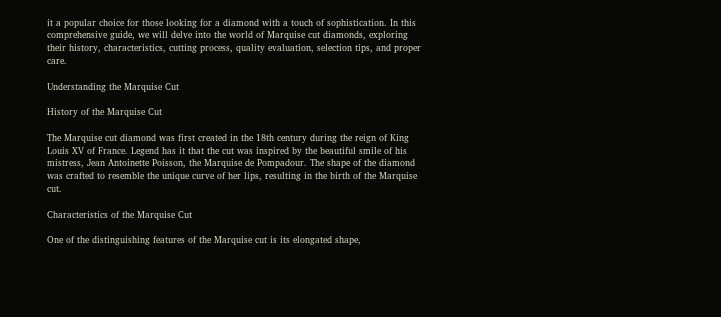it a popular choice for those looking for a diamond with a touch of sophistication. In this comprehensive guide, we will delve into the world of Marquise cut diamonds, exploring their history, characteristics, cutting process, quality evaluation, selection tips, and proper care.

Understanding the Marquise Cut

History of the Marquise Cut

The Marquise cut diamond was first created in the 18th century during the reign of King Louis XV of France. Legend has it that the cut was inspired by the beautiful smile of his mistress, Jean Antoinette Poisson, the Marquise de Pompadour. The shape of the diamond was crafted to resemble the unique curve of her lips, resulting in the birth of the Marquise cut.

Characteristics of the Marquise Cut

One of the distinguishing features of the Marquise cut is its elongated shape,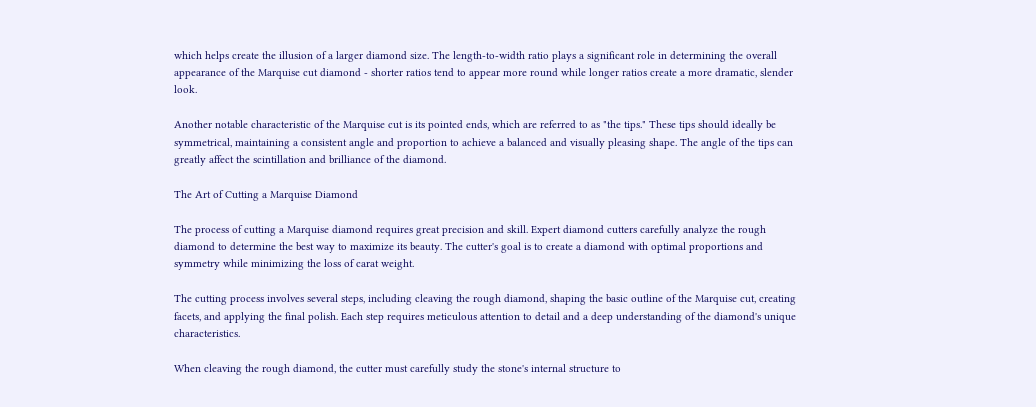which helps create the illusion of a larger diamond size. The length-to-width ratio plays a significant role in determining the overall appearance of the Marquise cut diamond - shorter ratios tend to appear more round while longer ratios create a more dramatic, slender look.

Another notable characteristic of the Marquise cut is its pointed ends, which are referred to as "the tips." These tips should ideally be symmetrical, maintaining a consistent angle and proportion to achieve a balanced and visually pleasing shape. The angle of the tips can greatly affect the scintillation and brilliance of the diamond.

The Art of Cutting a Marquise Diamond

The process of cutting a Marquise diamond requires great precision and skill. Expert diamond cutters carefully analyze the rough diamond to determine the best way to maximize its beauty. The cutter's goal is to create a diamond with optimal proportions and symmetry while minimizing the loss of carat weight.

The cutting process involves several steps, including cleaving the rough diamond, shaping the basic outline of the Marquise cut, creating facets, and applying the final polish. Each step requires meticulous attention to detail and a deep understanding of the diamond's unique characteristics.

When cleaving the rough diamond, the cutter must carefully study the stone's internal structure to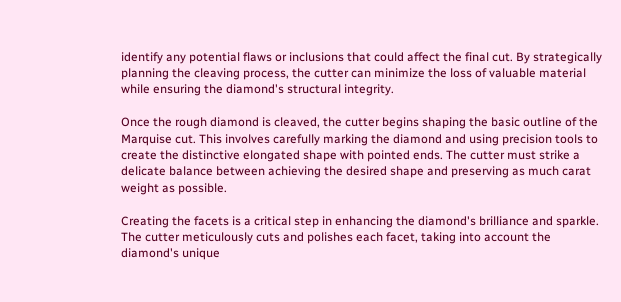identify any potential flaws or inclusions that could affect the final cut. By strategically planning the cleaving process, the cutter can minimize the loss of valuable material while ensuring the diamond's structural integrity.

Once the rough diamond is cleaved, the cutter begins shaping the basic outline of the Marquise cut. This involves carefully marking the diamond and using precision tools to create the distinctive elongated shape with pointed ends. The cutter must strike a delicate balance between achieving the desired shape and preserving as much carat weight as possible.

Creating the facets is a critical step in enhancing the diamond's brilliance and sparkle. The cutter meticulously cuts and polishes each facet, taking into account the diamond's unique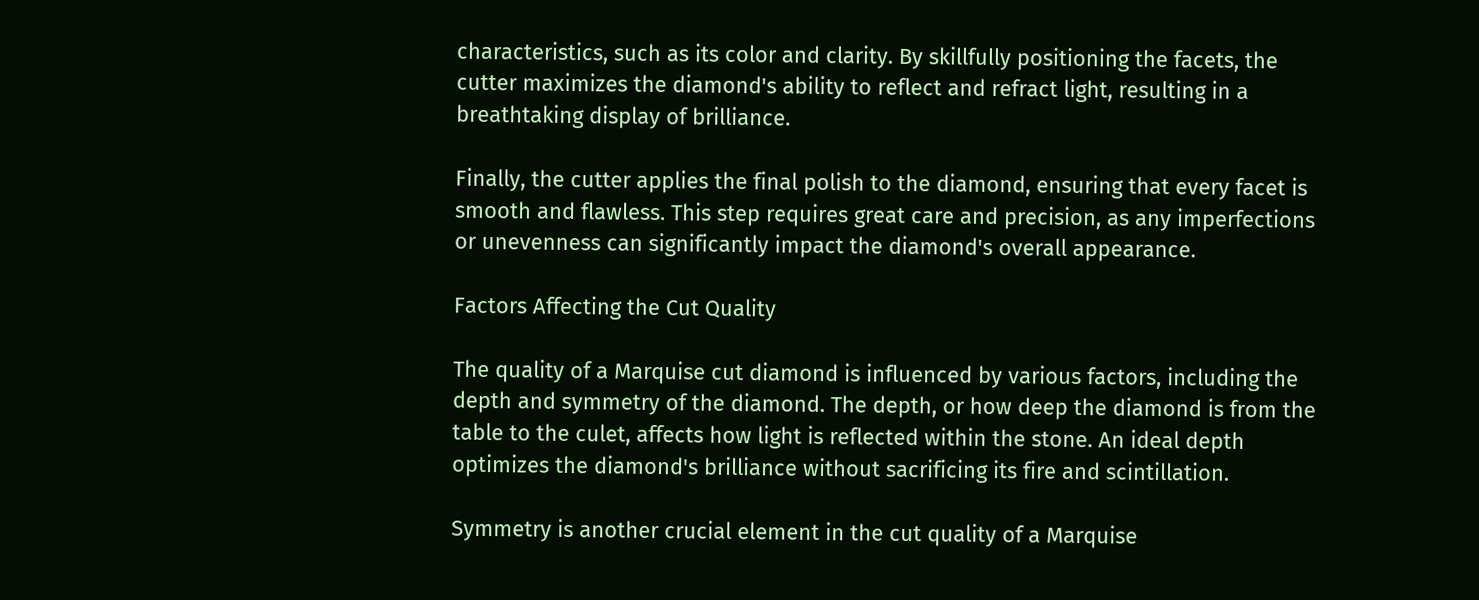characteristics, such as its color and clarity. By skillfully positioning the facets, the cutter maximizes the diamond's ability to reflect and refract light, resulting in a breathtaking display of brilliance.

Finally, the cutter applies the final polish to the diamond, ensuring that every facet is smooth and flawless. This step requires great care and precision, as any imperfections or unevenness can significantly impact the diamond's overall appearance.

Factors Affecting the Cut Quality

The quality of a Marquise cut diamond is influenced by various factors, including the depth and symmetry of the diamond. The depth, or how deep the diamond is from the table to the culet, affects how light is reflected within the stone. An ideal depth optimizes the diamond's brilliance without sacrificing its fire and scintillation.

Symmetry is another crucial element in the cut quality of a Marquise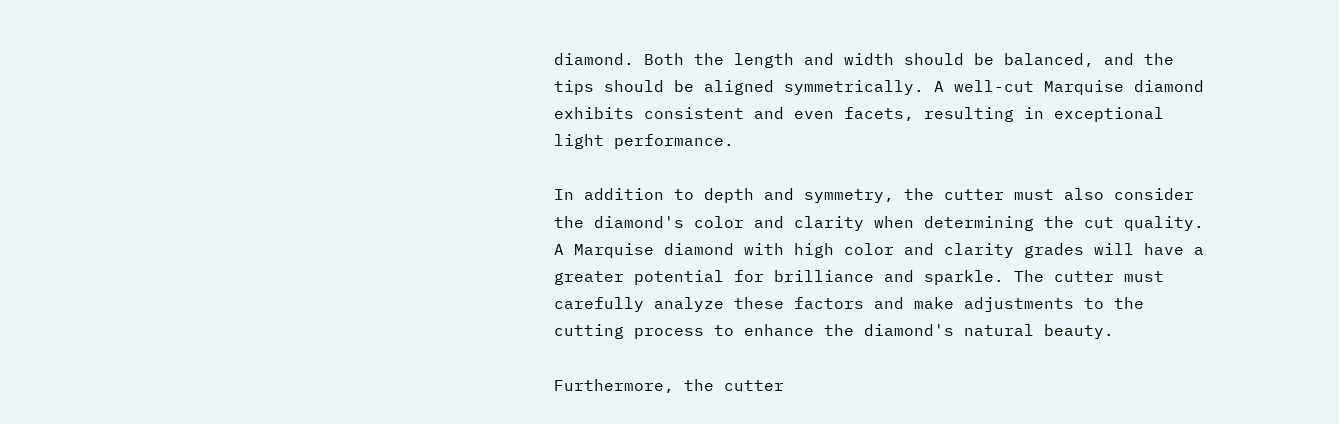diamond. Both the length and width should be balanced, and the tips should be aligned symmetrically. A well-cut Marquise diamond exhibits consistent and even facets, resulting in exceptional light performance.

In addition to depth and symmetry, the cutter must also consider the diamond's color and clarity when determining the cut quality. A Marquise diamond with high color and clarity grades will have a greater potential for brilliance and sparkle. The cutter must carefully analyze these factors and make adjustments to the cutting process to enhance the diamond's natural beauty.

Furthermore, the cutter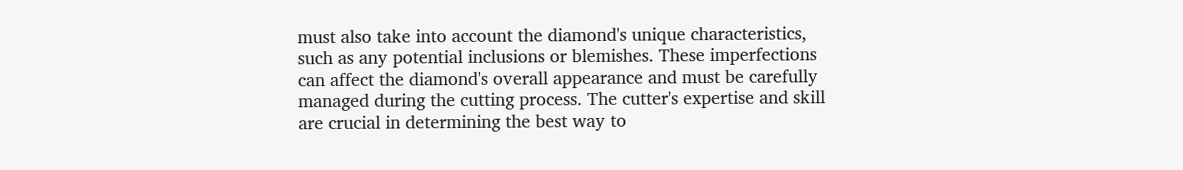must also take into account the diamond's unique characteristics, such as any potential inclusions or blemishes. These imperfections can affect the diamond's overall appearance and must be carefully managed during the cutting process. The cutter's expertise and skill are crucial in determining the best way to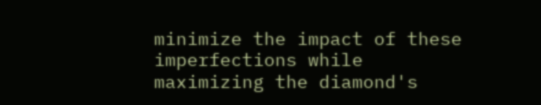minimize the impact of these imperfections while maximizing the diamond's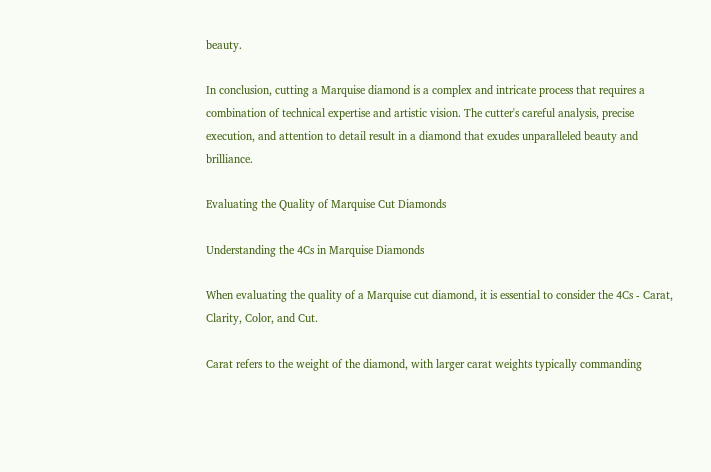beauty.

In conclusion, cutting a Marquise diamond is a complex and intricate process that requires a combination of technical expertise and artistic vision. The cutter's careful analysis, precise execution, and attention to detail result in a diamond that exudes unparalleled beauty and brilliance.

Evaluating the Quality of Marquise Cut Diamonds

Understanding the 4Cs in Marquise Diamonds

When evaluating the quality of a Marquise cut diamond, it is essential to consider the 4Cs - Carat, Clarity, Color, and Cut.

Carat refers to the weight of the diamond, with larger carat weights typically commanding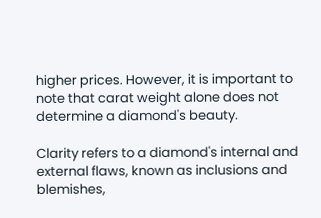higher prices. However, it is important to note that carat weight alone does not determine a diamond's beauty.

Clarity refers to a diamond's internal and external flaws, known as inclusions and blemishes,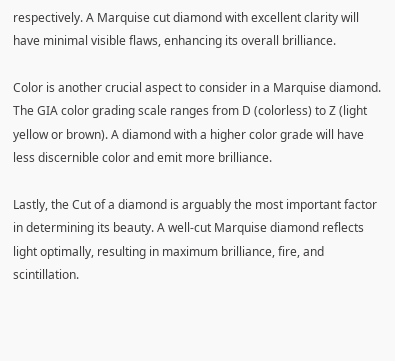respectively. A Marquise cut diamond with excellent clarity will have minimal visible flaws, enhancing its overall brilliance.

Color is another crucial aspect to consider in a Marquise diamond. The GIA color grading scale ranges from D (colorless) to Z (light yellow or brown). A diamond with a higher color grade will have less discernible color and emit more brilliance.

Lastly, the Cut of a diamond is arguably the most important factor in determining its beauty. A well-cut Marquise diamond reflects light optimally, resulting in maximum brilliance, fire, and scintillation.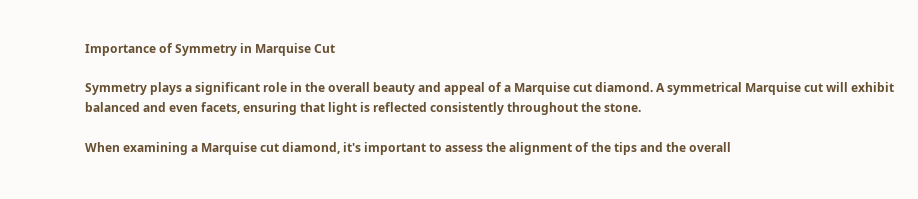Importance of Symmetry in Marquise Cut

Symmetry plays a significant role in the overall beauty and appeal of a Marquise cut diamond. A symmetrical Marquise cut will exhibit balanced and even facets, ensuring that light is reflected consistently throughout the stone.

When examining a Marquise cut diamond, it's important to assess the alignment of the tips and the overall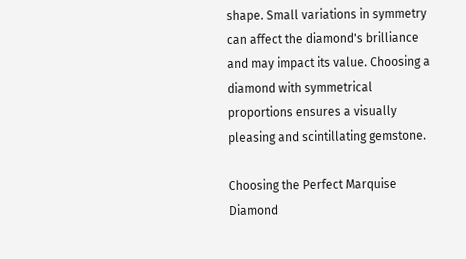shape. Small variations in symmetry can affect the diamond's brilliance and may impact its value. Choosing a diamond with symmetrical proportions ensures a visually pleasing and scintillating gemstone.

Choosing the Perfect Marquise Diamond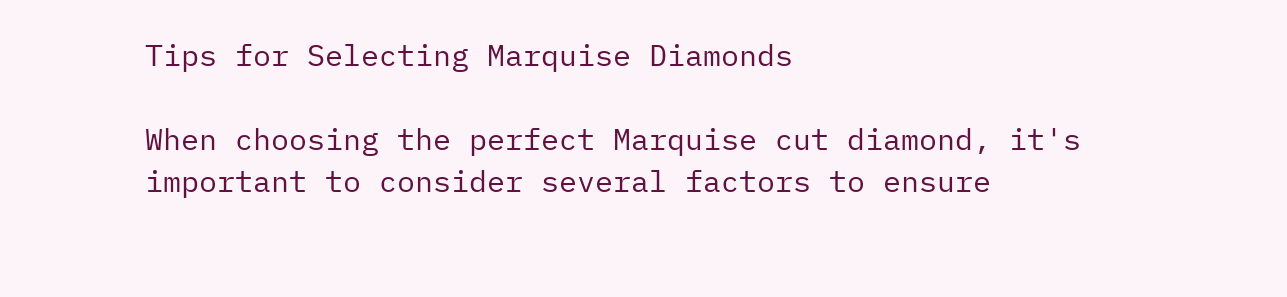Tips for Selecting Marquise Diamonds

When choosing the perfect Marquise cut diamond, it's important to consider several factors to ensure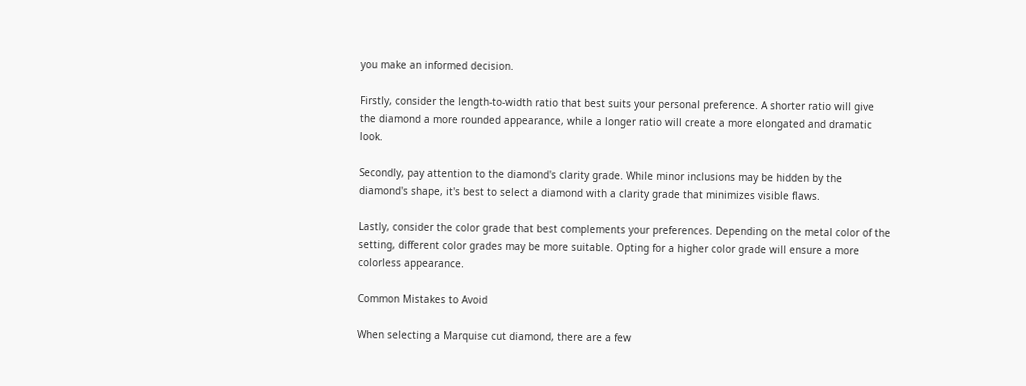you make an informed decision.

Firstly, consider the length-to-width ratio that best suits your personal preference. A shorter ratio will give the diamond a more rounded appearance, while a longer ratio will create a more elongated and dramatic look.

Secondly, pay attention to the diamond's clarity grade. While minor inclusions may be hidden by the diamond's shape, it's best to select a diamond with a clarity grade that minimizes visible flaws.

Lastly, consider the color grade that best complements your preferences. Depending on the metal color of the setting, different color grades may be more suitable. Opting for a higher color grade will ensure a more colorless appearance.

Common Mistakes to Avoid

When selecting a Marquise cut diamond, there are a few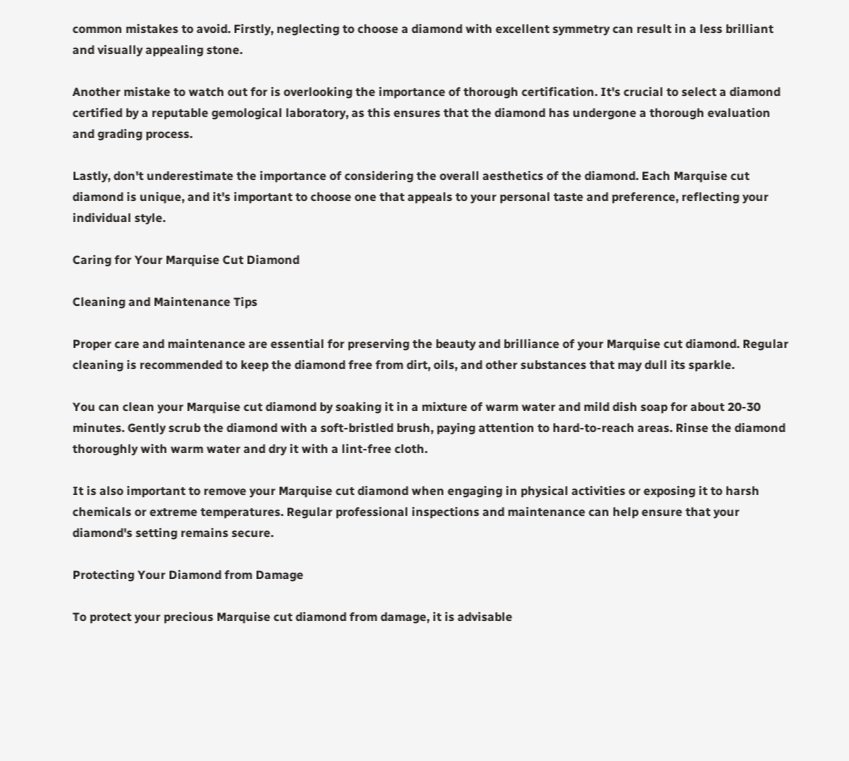common mistakes to avoid. Firstly, neglecting to choose a diamond with excellent symmetry can result in a less brilliant and visually appealing stone.

Another mistake to watch out for is overlooking the importance of thorough certification. It's crucial to select a diamond certified by a reputable gemological laboratory, as this ensures that the diamond has undergone a thorough evaluation and grading process.

Lastly, don't underestimate the importance of considering the overall aesthetics of the diamond. Each Marquise cut diamond is unique, and it's important to choose one that appeals to your personal taste and preference, reflecting your individual style.

Caring for Your Marquise Cut Diamond

Cleaning and Maintenance Tips

Proper care and maintenance are essential for preserving the beauty and brilliance of your Marquise cut diamond. Regular cleaning is recommended to keep the diamond free from dirt, oils, and other substances that may dull its sparkle.

You can clean your Marquise cut diamond by soaking it in a mixture of warm water and mild dish soap for about 20-30 minutes. Gently scrub the diamond with a soft-bristled brush, paying attention to hard-to-reach areas. Rinse the diamond thoroughly with warm water and dry it with a lint-free cloth.

It is also important to remove your Marquise cut diamond when engaging in physical activities or exposing it to harsh chemicals or extreme temperatures. Regular professional inspections and maintenance can help ensure that your diamond's setting remains secure.

Protecting Your Diamond from Damage

To protect your precious Marquise cut diamond from damage, it is advisable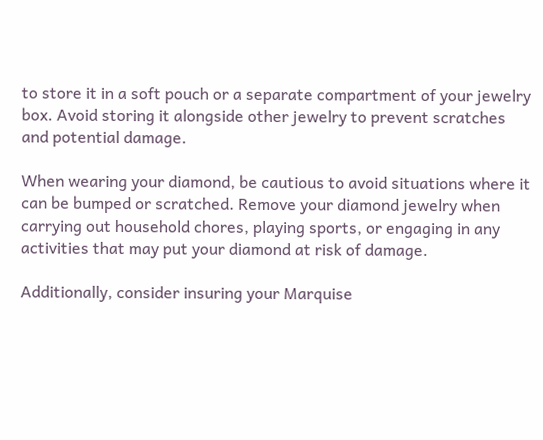to store it in a soft pouch or a separate compartment of your jewelry box. Avoid storing it alongside other jewelry to prevent scratches and potential damage.

When wearing your diamond, be cautious to avoid situations where it can be bumped or scratched. Remove your diamond jewelry when carrying out household chores, playing sports, or engaging in any activities that may put your diamond at risk of damage.

Additionally, consider insuring your Marquise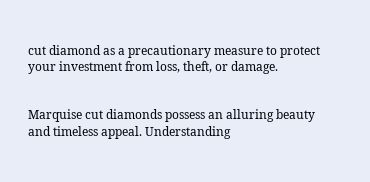cut diamond as a precautionary measure to protect your investment from loss, theft, or damage.


Marquise cut diamonds possess an alluring beauty and timeless appeal. Understanding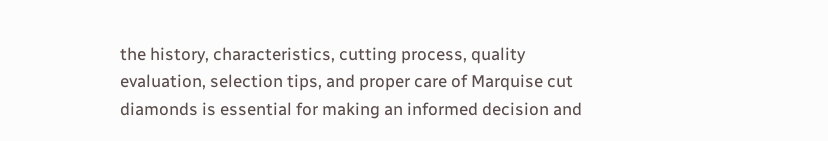the history, characteristics, cutting process, quality evaluation, selection tips, and proper care of Marquise cut diamonds is essential for making an informed decision and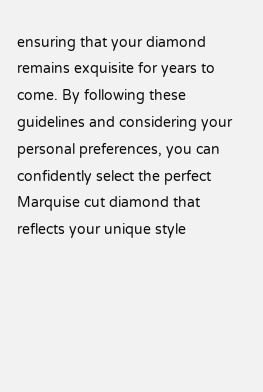ensuring that your diamond remains exquisite for years to come. By following these guidelines and considering your personal preferences, you can confidently select the perfect Marquise cut diamond that reflects your unique style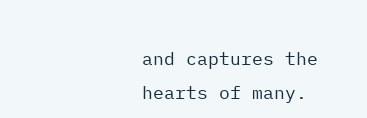and captures the hearts of many.